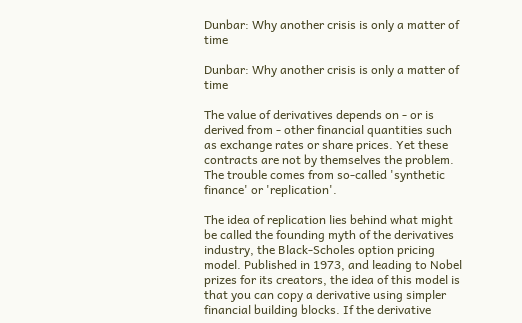Dunbar: Why another crisis is only a matter of time

Dunbar: Why another crisis is only a matter of time

The value of derivatives depends on - or is derived from - other financial quantities such as exchange rates or share prices. Yet these contracts are not by themselves the problem. The trouble comes from so-called 'synthetic finance' or 'replication'.

The idea of replication lies behind what might be called the founding myth of the derivatives industry, the Black-Scholes option pricing model. Published in 1973, and leading to Nobel prizes for its creators, the idea of this model is that you can copy a derivative using simpler financial building blocks. If the derivative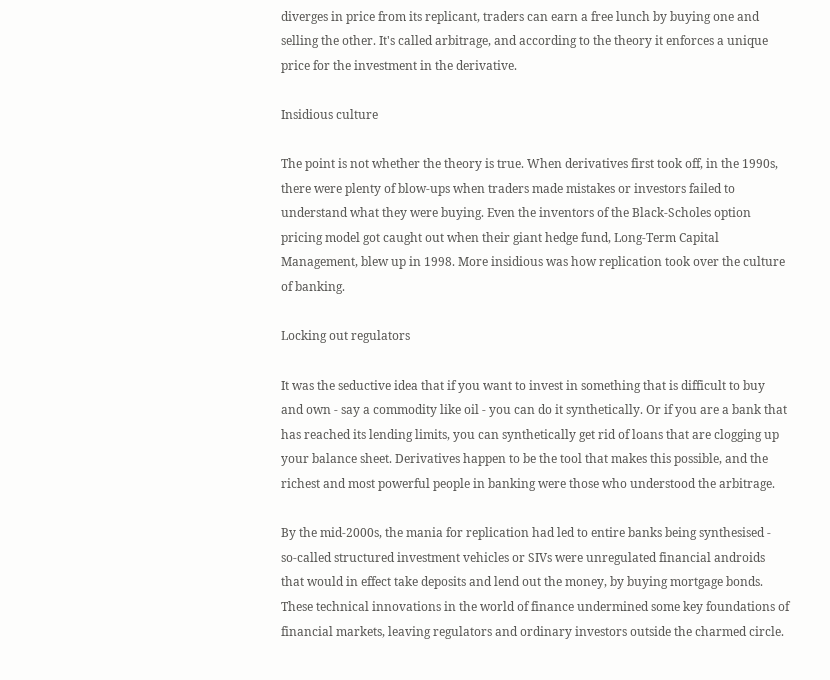diverges in price from its replicant, traders can earn a free lunch by buying one and selling the other. It's called arbitrage, and according to the theory it enforces a unique price for the investment in the derivative.

Insidious culture

The point is not whether the theory is true. When derivatives first took off, in the 1990s, there were plenty of blow-ups when traders made mistakes or investors failed to understand what they were buying. Even the inventors of the Black-Scholes option pricing model got caught out when their giant hedge fund, Long-Term Capital Management, blew up in 1998. More insidious was how replication took over the culture of banking.

Locking out regulators

It was the seductive idea that if you want to invest in something that is difficult to buy and own - say a commodity like oil - you can do it synthetically. Or if you are a bank that has reached its lending limits, you can synthetically get rid of loans that are clogging up your balance sheet. Derivatives happen to be the tool that makes this possible, and the richest and most powerful people in banking were those who understood the arbitrage.

By the mid-2000s, the mania for replication had led to entire banks being synthesised - so-called structured investment vehicles or SIVs were unregulated financial androids that would in effect take deposits and lend out the money, by buying mortgage bonds. These technical innovations in the world of finance undermined some key foundations of financial markets, leaving regulators and ordinary investors outside the charmed circle.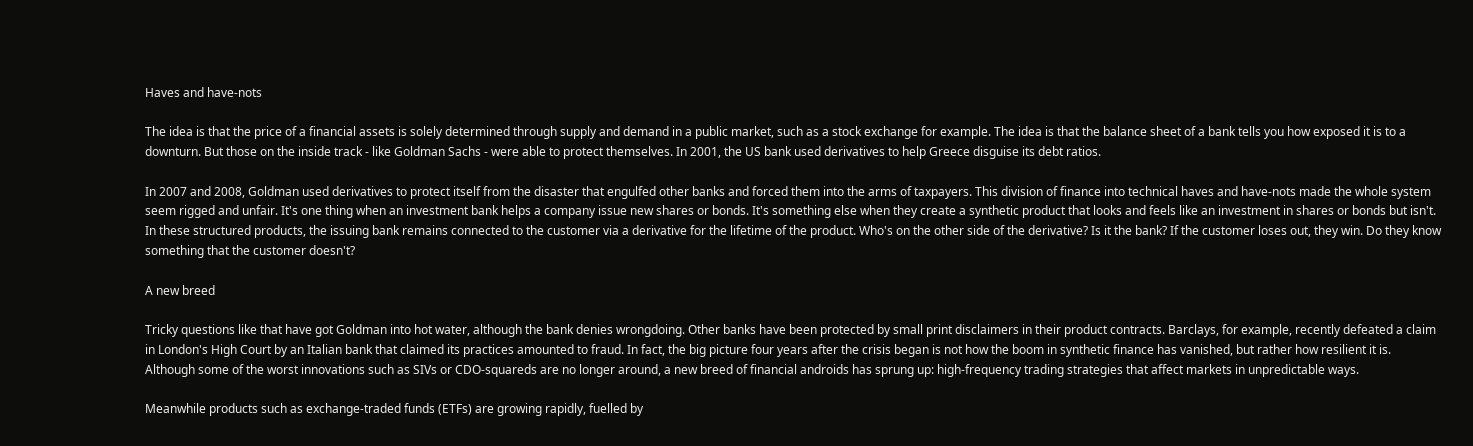Haves and have-nots

The idea is that the price of a financial assets is solely determined through supply and demand in a public market, such as a stock exchange for example. The idea is that the balance sheet of a bank tells you how exposed it is to a downturn. But those on the inside track - like Goldman Sachs - were able to protect themselves. In 2001, the US bank used derivatives to help Greece disguise its debt ratios.

In 2007 and 2008, Goldman used derivatives to protect itself from the disaster that engulfed other banks and forced them into the arms of taxpayers. This division of finance into technical haves and have-nots made the whole system seem rigged and unfair. It's one thing when an investment bank helps a company issue new shares or bonds. It's something else when they create a synthetic product that looks and feels like an investment in shares or bonds but isn't. In these structured products, the issuing bank remains connected to the customer via a derivative for the lifetime of the product. Who's on the other side of the derivative? Is it the bank? If the customer loses out, they win. Do they know something that the customer doesn't?

A new breed

Tricky questions like that have got Goldman into hot water, although the bank denies wrongdoing. Other banks have been protected by small print disclaimers in their product contracts. Barclays, for example, recently defeated a claim in London's High Court by an Italian bank that claimed its practices amounted to fraud. In fact, the big picture four years after the crisis began is not how the boom in synthetic finance has vanished, but rather how resilient it is. Although some of the worst innovations such as SIVs or CDO-squareds are no longer around, a new breed of financial androids has sprung up: high-frequency trading strategies that affect markets in unpredictable ways.

Meanwhile products such as exchange-traded funds (ETFs) are growing rapidly, fuelled by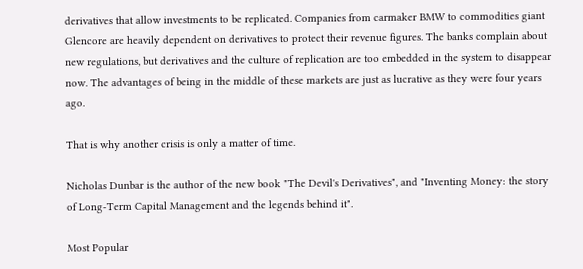derivatives that allow investments to be replicated. Companies from carmaker BMW to commodities giant Glencore are heavily dependent on derivatives to protect their revenue figures. The banks complain about new regulations, but derivatives and the culture of replication are too embedded in the system to disappear now. The advantages of being in the middle of these markets are just as lucrative as they were four years ago.

That is why another crisis is only a matter of time.

Nicholas Dunbar is the author of the new book "The Devil's Derivatives", and "Inventing Money: the story of Long-Term Capital Management and the legends behind it".

Most Popular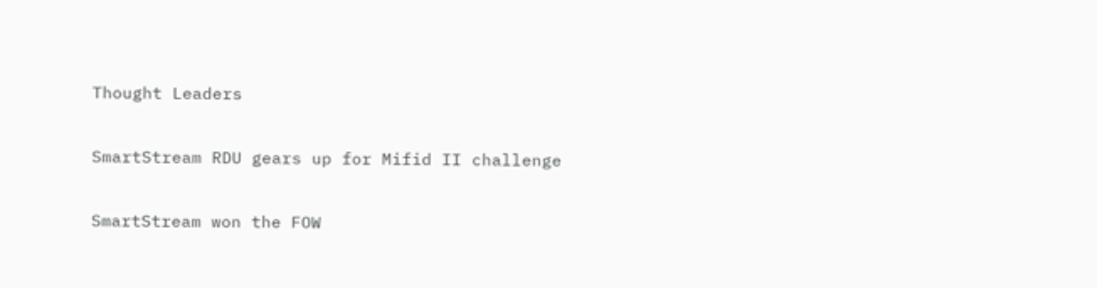Thought Leaders

SmartStream RDU gears up for Mifid II challenge

SmartStream won the FOW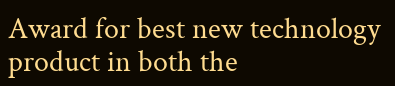Award for best new technology product in both the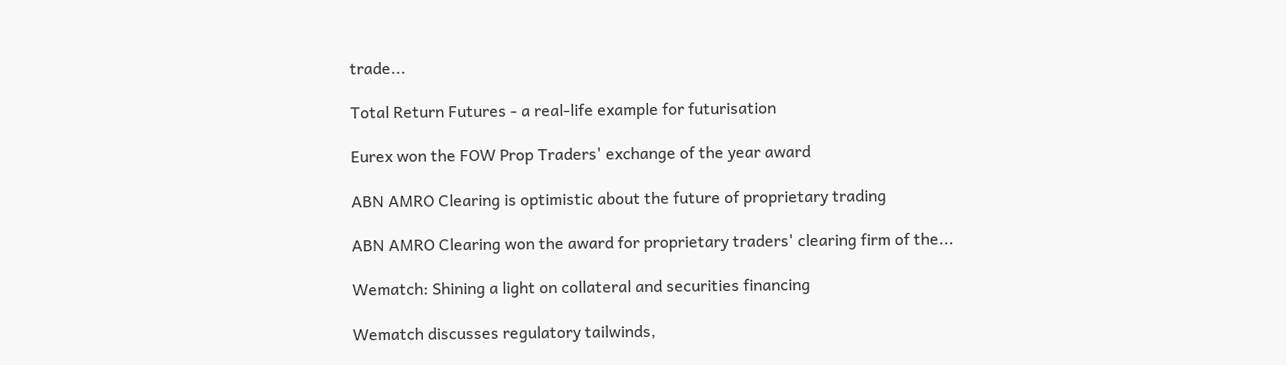trade...

Total Return Futures - a real-life example for futurisation

Eurex won the FOW Prop Traders' exchange of the year award

ABN AMRO Clearing is optimistic about the future of proprietary trading

ABN AMRO Clearing won the award for proprietary traders' clearing firm of the...

Wematch: Shining a light on collateral and securities financing

Wematch discusses regulatory tailwinds,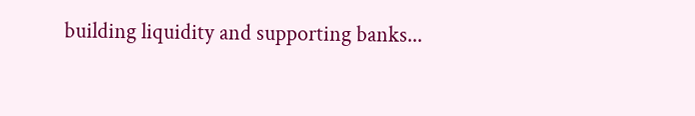building liquidity and supporting banks...